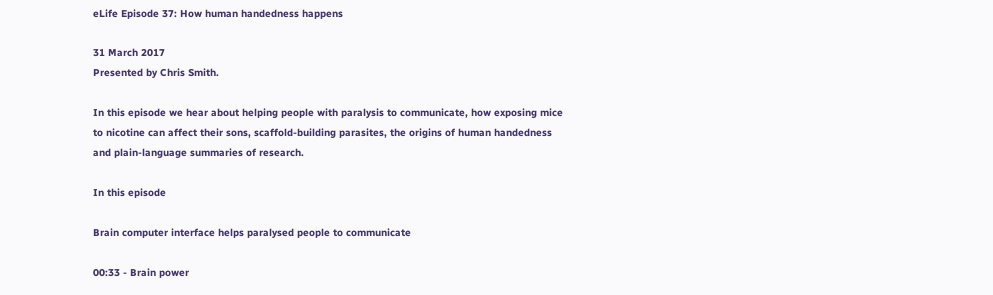eLife Episode 37: How human handedness happens

31 March 2017
Presented by Chris Smith.

In this episode we hear about helping people with paralysis to communicate, how exposing mice to nicotine can affect their sons, scaffold-building parasites, the origins of human handedness and plain-language summaries of research.

In this episode

Brain computer interface helps paralysed people to communicate

00:33 - Brain power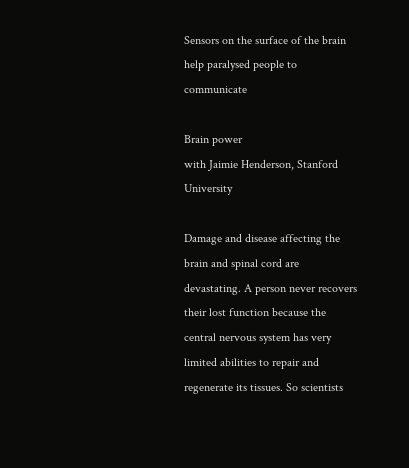Sensors on the surface of the brain help paralysed people to communicate

Brain power
with Jaimie Henderson, Stanford University

Damage and disease affecting the brain and spinal cord are devastating. A person never recovers their lost function because the central nervous system has very limited abilities to repair and regenerate its tissues. So scientists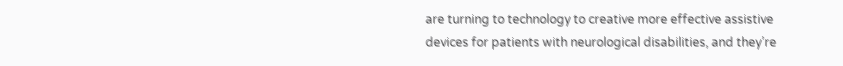are turning to technology to creative more effective assistive devices for patients with neurological disabilities, and they’re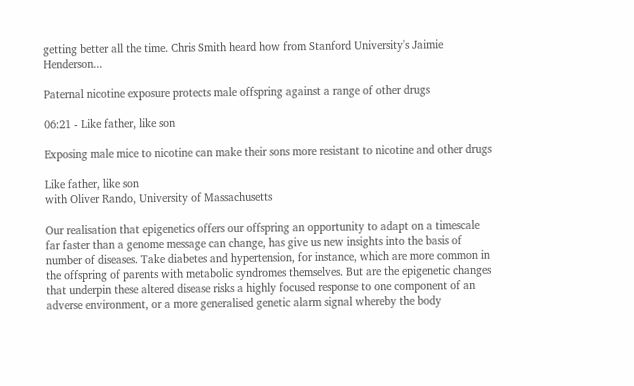getting better all the time. Chris Smith heard how from Stanford University's Jaimie Henderson...

Paternal nicotine exposure protects male offspring against a range of other drugs

06:21 - Like father, like son

Exposing male mice to nicotine can make their sons more resistant to nicotine and other drugs

Like father, like son
with Oliver Rando, University of Massachusetts

Our realisation that epigenetics offers our offspring an opportunity to adapt on a timescale far faster than a genome message can change, has give us new insights into the basis of number of diseases. Take diabetes and hypertension, for instance, which are more common in the offspring of parents with metabolic syndromes themselves. But are the epigenetic changes that underpin these altered disease risks a highly focused response to one component of an adverse environment, or a more generalised genetic alarm signal whereby the body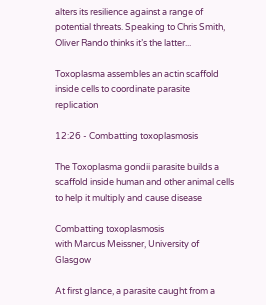alters its resilience against a range of potential threats. Speaking to Chris Smith, Oliver Rando thinks it’s the latter...

Toxoplasma assembles an actin scaffold inside cells to coordinate parasite replication

12:26 - Combatting toxoplasmosis

The Toxoplasma gondii parasite builds a scaffold inside human and other animal cells to help it multiply and cause disease

Combatting toxoplasmosis
with Marcus Meissner, University of Glasgow

At first glance, a parasite caught from a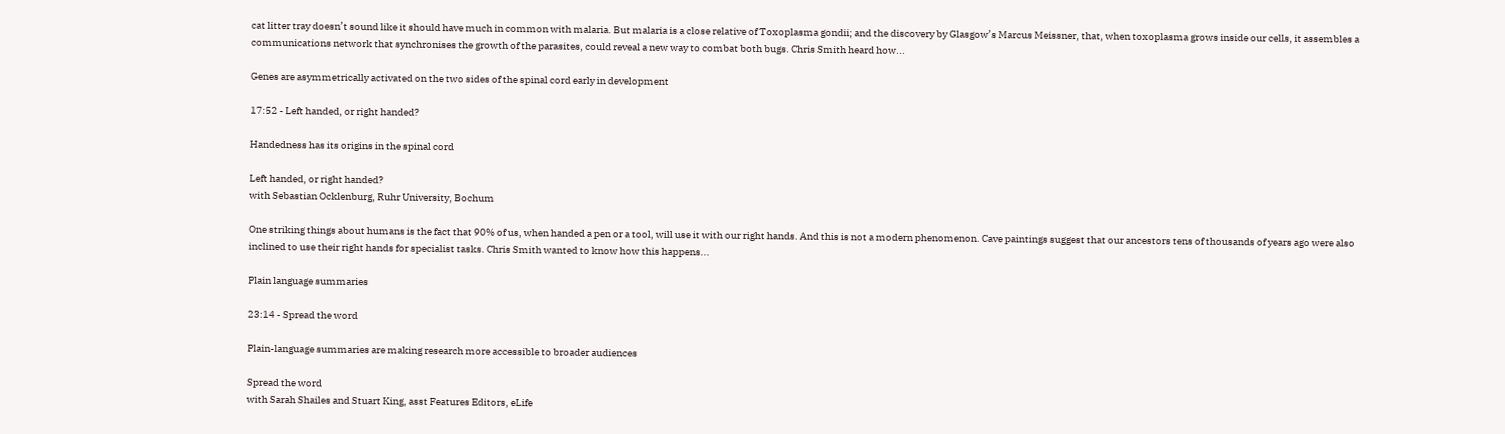cat litter tray doesn’t sound like it should have much in common with malaria. But malaria is a close relative of Toxoplasma gondii; and the discovery by Glasgow’s Marcus Meissner, that, when toxoplasma grows inside our cells, it assembles a communications network that synchronises the growth of the parasites, could reveal a new way to combat both bugs. Chris Smith heard how...

Genes are asymmetrically activated on the two sides of the spinal cord early in development

17:52 - Left handed, or right handed?

Handedness has its origins in the spinal cord

Left handed, or right handed?
with Sebastian Ocklenburg, Ruhr University, Bochum

One striking things about humans is the fact that 90% of us, when handed a pen or a tool, will use it with our right hands. And this is not a modern phenomenon. Cave paintings suggest that our ancestors tens of thousands of years ago were also inclined to use their right hands for specialist tasks. Chris Smith wanted to know how this happens...

Plain language summaries

23:14 - Spread the word

Plain-language summaries are making research more accessible to broader audiences

Spread the word
with Sarah Shailes and Stuart King, asst Features Editors, eLife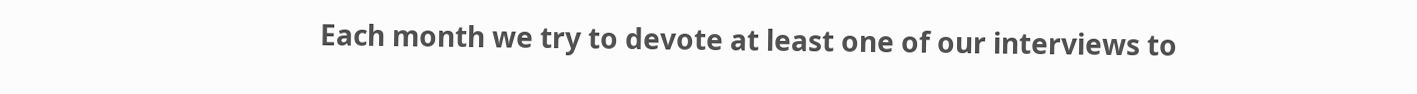Each month we try to devote at least one of our interviews to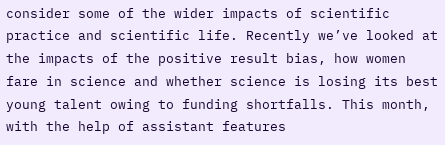consider some of the wider impacts of scientific practice and scientific life. Recently we’ve looked at the impacts of the positive result bias, how women fare in science and whether science is losing its best young talent owing to funding shortfalls. This month, with the help of assistant features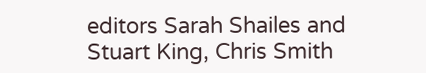editors Sarah Shailes and Stuart King, Chris Smith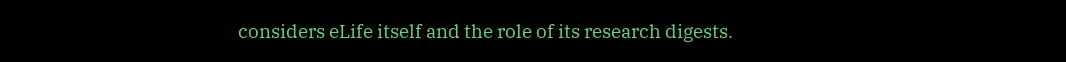considers eLife itself and the role of its research digests.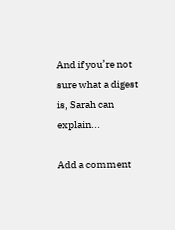And if you’re not sure what a digest is, Sarah can explain...

Add a comment